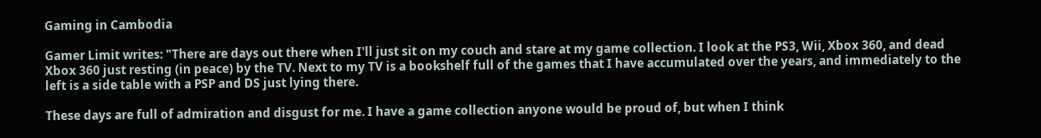Gaming in Cambodia

Gamer Limit writes: "There are days out there when I'll just sit on my couch and stare at my game collection. I look at the PS3, Wii, Xbox 360, and dead Xbox 360 just resting (in peace) by the TV. Next to my TV is a bookshelf full of the games that I have accumulated over the years, and immediately to the left is a side table with a PSP and DS just lying there.

These days are full of admiration and disgust for me. I have a game collection anyone would be proud of, but when I think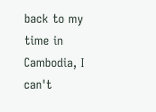back to my time in Cambodia, I can't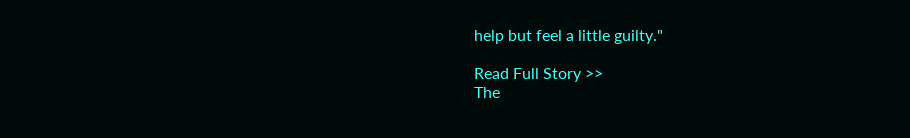help but feel a little guilty."

Read Full Story >>
The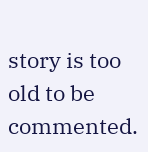story is too old to be commented.